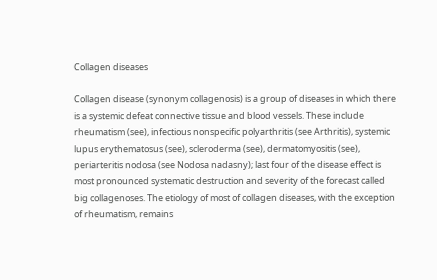Collagen diseases

Collagen disease (synonym collagenosis) is a group of diseases in which there is a systemic defeat connective tissue and blood vessels. These include rheumatism (see), infectious nonspecific polyarthritis (see Arthritis), systemic lupus erythematosus (see), scleroderma (see), dermatomyositis (see), periarteritis nodosa (see Nodosa nadasny); last four of the disease effect is most pronounced systematic destruction and severity of the forecast called big collagenoses. The etiology of most of collagen diseases, with the exception of rheumatism, remains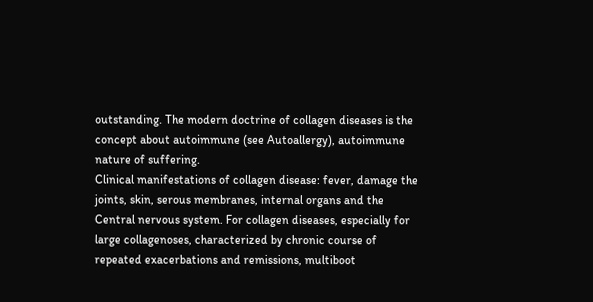outstanding. The modern doctrine of collagen diseases is the concept about autoimmune (see Autoallergy), autoimmune nature of suffering.
Clinical manifestations of collagen disease: fever, damage the joints, skin, serous membranes, internal organs and the Central nervous system. For collagen diseases, especially for large collagenoses, characterized by chronic course of repeated exacerbations and remissions, multiboot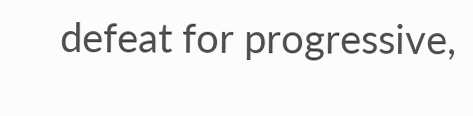defeat for progressive,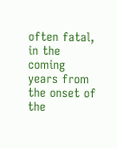often fatal, in the coming years from the onset of the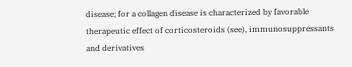disease; for a collagen disease is characterized by favorable therapeutic effect of corticosteroids (see), immunosuppressants and derivatives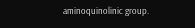aminoquinolinic group.